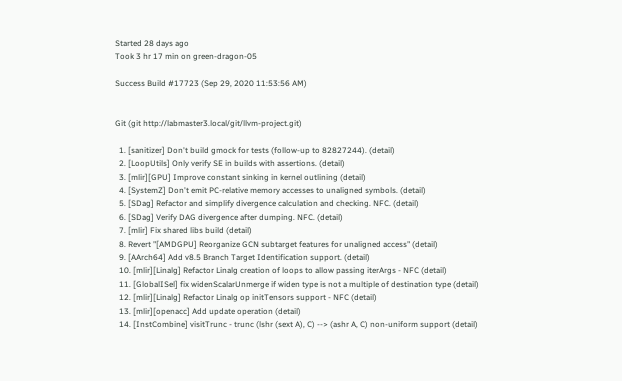Started 28 days ago
Took 3 hr 17 min on green-dragon-05

Success Build #17723 (Sep 29, 2020 11:53:56 AM)


Git (git http://labmaster3.local/git/llvm-project.git)

  1. [sanitizer] Don't build gmock for tests (follow-up to 82827244). (detail)
  2. [LoopUtils] Only verify SE in builds with assertions. (detail)
  3. [mlir][GPU] Improve constant sinking in kernel outlining (detail)
  4. [SystemZ] Don't emit PC-relative memory accesses to unaligned symbols. (detail)
  5. [SDag] Refactor and simplify divergence calculation and checking. NFC. (detail)
  6. [SDag] Verify DAG divergence after dumping. NFC. (detail)
  7. [mlir] Fix shared libs build (detail)
  8. Revert "[AMDGPU] Reorganize GCN subtarget features for unaligned access" (detail)
  9. [AArch64] Add v8.5 Branch Target Identification support. (detail)
  10. [mlir][Linalg] Refactor Linalg creation of loops to allow passing iterArgs - NFC (detail)
  11. [GlobalISel] fix widenScalarUnmerge if widen type is not a multiple of destination type (detail)
  12. [mlir][Linalg] Refactor Linalg op initTensors support - NFC (detail)
  13. [mlir][openacc] Add update operation (detail)
  14. [InstCombine] visitTrunc - trunc (lshr (sext A), C) --> (ashr A, C) non-uniform support (detail)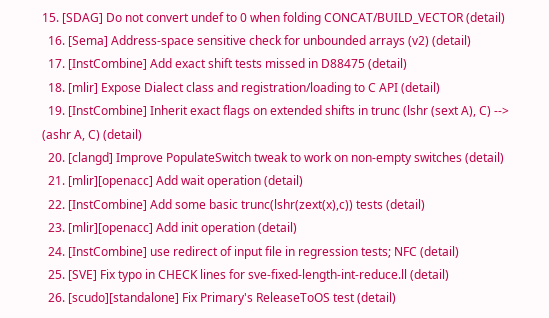15. [SDAG] Do not convert undef to 0 when folding CONCAT/BUILD_VECTOR (detail)
  16. [Sema] Address-space sensitive check for unbounded arrays (v2) (detail)
  17. [InstCombine] Add exact shift tests missed in D88475 (detail)
  18. [mlir] Expose Dialect class and registration/loading to C API (detail)
  19. [InstCombine] Inherit exact flags on extended shifts in trunc (lshr (sext A), C) --> (ashr A, C) (detail)
  20. [clangd] Improve PopulateSwitch tweak to work on non-empty switches (detail)
  21. [mlir][openacc] Add wait operation (detail)
  22. [InstCombine] Add some basic trunc(lshr(zext(x),c)) tests (detail)
  23. [mlir][openacc] Add init operation (detail)
  24. [InstCombine] use redirect of input file in regression tests; NFC (detail)
  25. [SVE] Fix typo in CHECK lines for sve-fixed-length-int-reduce.ll (detail)
  26. [scudo][standalone] Fix Primary's ReleaseToOS test (detail)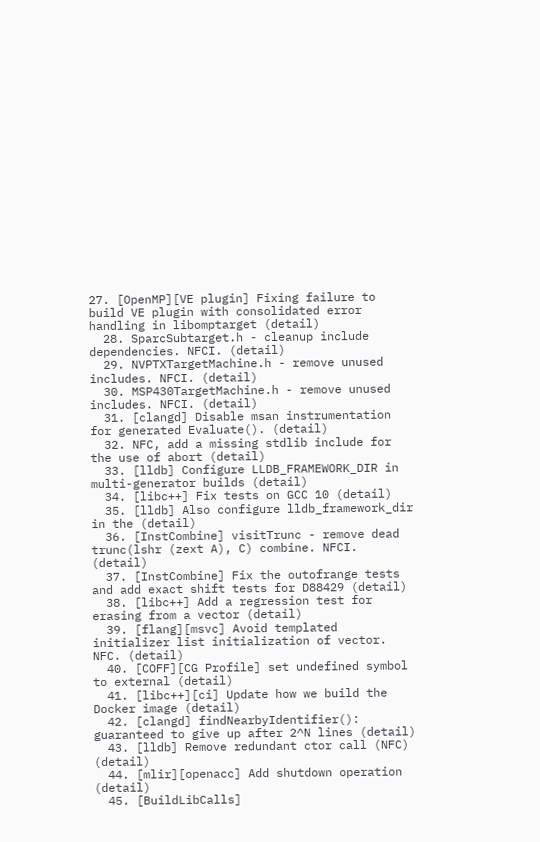27. [OpenMP][VE plugin] Fixing failure to build VE plugin with consolidated error handling in libomptarget (detail)
  28. SparcSubtarget.h - cleanup include dependencies. NFCI. (detail)
  29. NVPTXTargetMachine.h - remove unused includes. NFCI. (detail)
  30. MSP430TargetMachine.h - remove unused includes. NFCI. (detail)
  31. [clangd] Disable msan instrumentation for generated Evaluate(). (detail)
  32. NFC, add a missing stdlib include for the use of abort (detail)
  33. [lldb] Configure LLDB_FRAMEWORK_DIR in multi-generator builds (detail)
  34. [libc++] Fix tests on GCC 10 (detail)
  35. [lldb] Also configure lldb_framework_dir in the (detail)
  36. [InstCombine] visitTrunc - remove dead trunc(lshr (zext A), C) combine. NFCI. (detail)
  37. [InstCombine] Fix the outofrange tests and add exact shift tests for D88429 (detail)
  38. [libc++] Add a regression test for erasing from a vector (detail)
  39. [flang][msvc] Avoid templated initializer list initialization of vector. NFC. (detail)
  40. [COFF][CG Profile] set undefined symbol to external (detail)
  41. [libc++][ci] Update how we build the Docker image (detail)
  42. [clangd] findNearbyIdentifier(): guaranteed to give up after 2^N lines (detail)
  43. [lldb] Remove redundant ctor call (NFC) (detail)
  44. [mlir][openacc] Add shutdown operation (detail)
  45. [BuildLibCalls]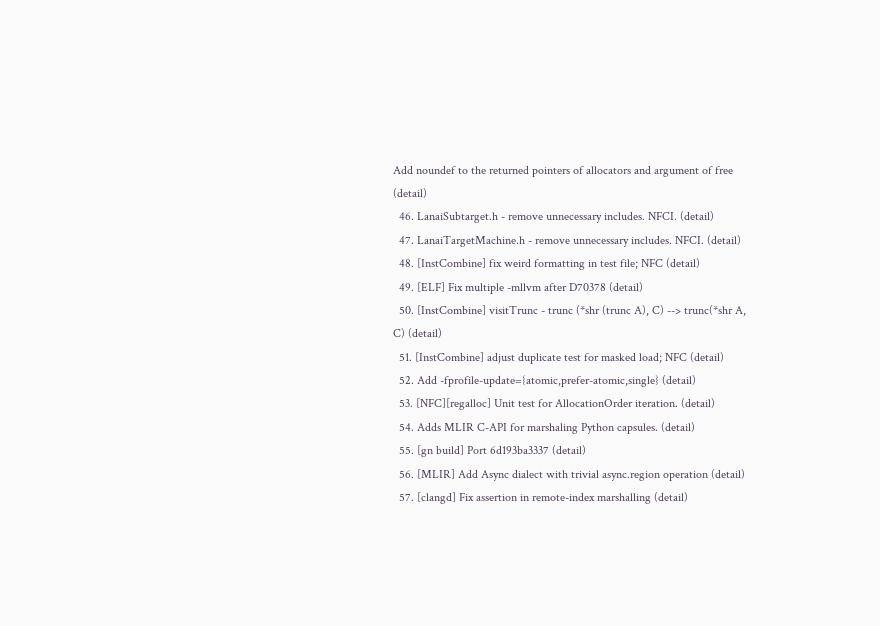Add noundef to the returned pointers of allocators and argument of free (detail)
  46. LanaiSubtarget.h - remove unnecessary includes. NFCI. (detail)
  47. LanaiTargetMachine.h - remove unnecessary includes. NFCI. (detail)
  48. [InstCombine] fix weird formatting in test file; NFC (detail)
  49. [ELF] Fix multiple -mllvm after D70378 (detail)
  50. [InstCombine] visitTrunc - trunc (*shr (trunc A), C) --> trunc(*shr A, C) (detail)
  51. [InstCombine] adjust duplicate test for masked load; NFC (detail)
  52. Add -fprofile-update={atomic,prefer-atomic,single} (detail)
  53. [NFC][regalloc] Unit test for AllocationOrder iteration. (detail)
  54. Adds MLIR C-API for marshaling Python capsules. (detail)
  55. [gn build] Port 6d193ba3337 (detail)
  56. [MLIR] Add Async dialect with trivial async.region operation (detail)
  57. [clangd] Fix assertion in remote-index marshalling (detail)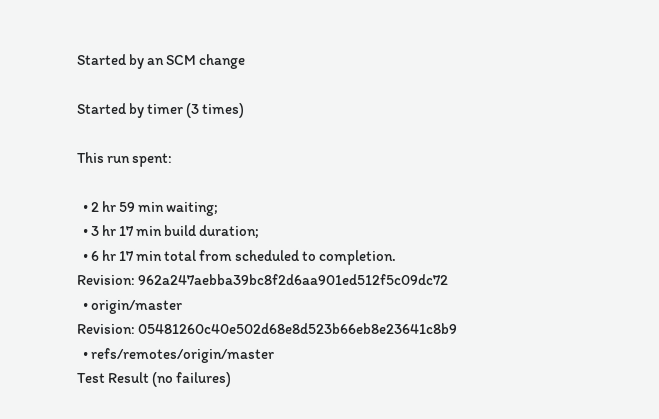Started by an SCM change

Started by timer (3 times)

This run spent:

  • 2 hr 59 min waiting;
  • 3 hr 17 min build duration;
  • 6 hr 17 min total from scheduled to completion.
Revision: 962a247aebba39bc8f2d6aa901ed512f5c09dc72
  • origin/master
Revision: 05481260c40e502d68e8d523b66eb8e23641c8b9
  • refs/remotes/origin/master
Test Result (no failures)